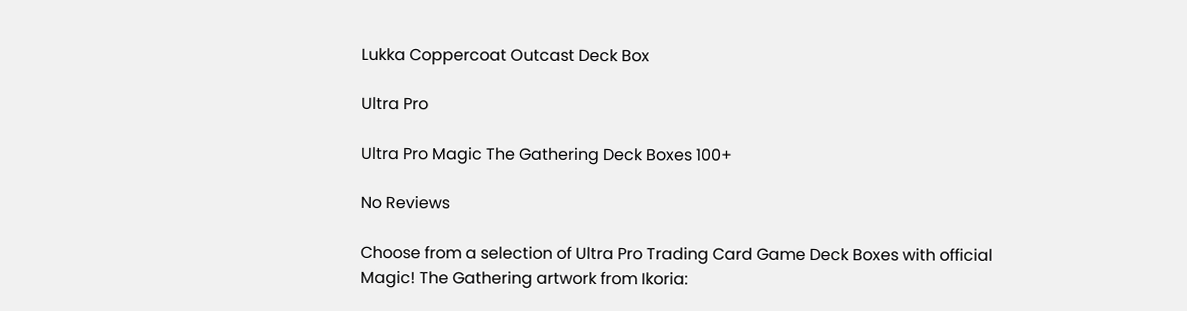Lukka Coppercoat Outcast Deck Box

Ultra Pro

Ultra Pro Magic The Gathering Deck Boxes 100+

No Reviews

Choose from a selection of Ultra Pro Trading Card Game Deck Boxes with official Magic! The Gathering artwork from Ikoria: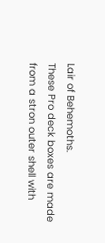Lair of Behemoths.
These Pro deck boxes are made from a stron outer shell with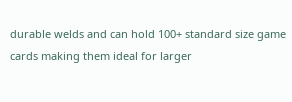durable welds and can hold 100+ standard size game cards making them ideal for larger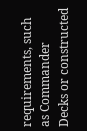requirements, such as Commander Decks or constructed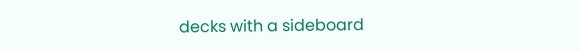decks with a sideboard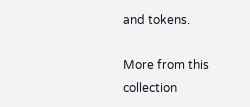and tokens.

More from this collection